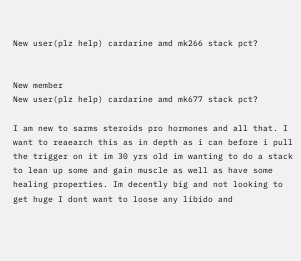New user(plz help) cardarine amd mk266 stack pct?


New member
New user(plz help) cardarine amd mk677 stack pct?

I am new to sarms steroids pro hormones and all that. I want to reaearch this as in depth as i can before i pull the trigger on it im 30 yrs old im wanting to do a stack to lean up some and gain muscle as well as have some healing properties. Im decently big and not looking to get huge I dont want to loose any libido and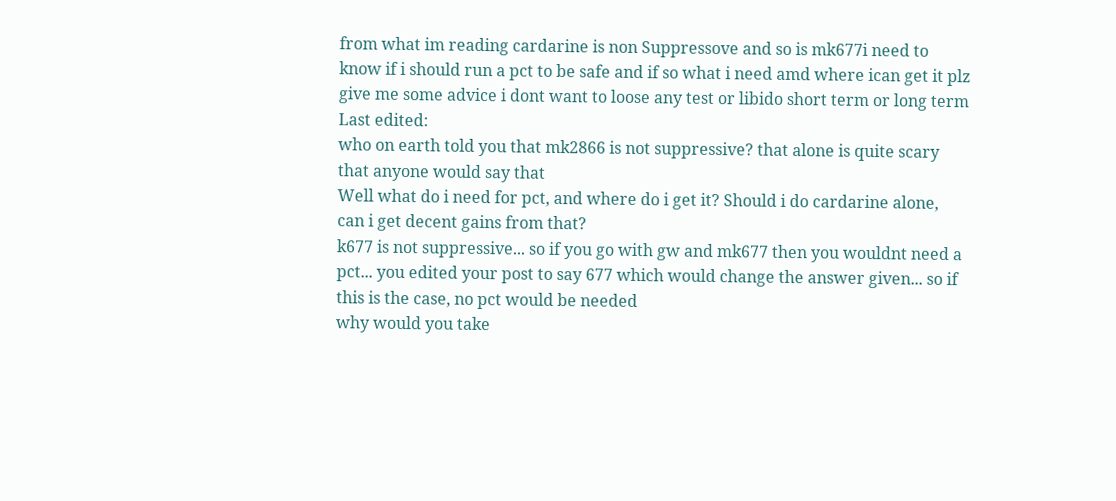from what im reading cardarine is non Suppressove and so is mk677i need to know if i should run a pct to be safe and if so what i need amd where ican get it plz give me some advice i dont want to loose any test or libido short term or long term
Last edited:
who on earth told you that mk2866 is not suppressive? that alone is quite scary that anyone would say that
Well what do i need for pct, and where do i get it? Should i do cardarine alone, can i get decent gains from that?
k677 is not suppressive... so if you go with gw and mk677 then you wouldnt need a pct... you edited your post to say 677 which would change the answer given... so if this is the case, no pct would be needed
why would you take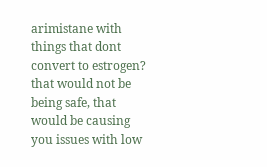arimistane with things that dont convert to estrogen? that would not be being safe, that would be causing you issues with low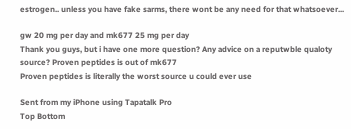estrogen.. unless you have fake sarms, there wont be any need for that whatsoever...

gw 20 mg per day and mk677 25 mg per day
Thank you guys, but i have one more question? Any advice on a reputwble qualoty source? Proven peptides is out of mk677
Proven peptides is literally the worst source u could ever use

Sent from my iPhone using Tapatalk Pro
Top Bottom